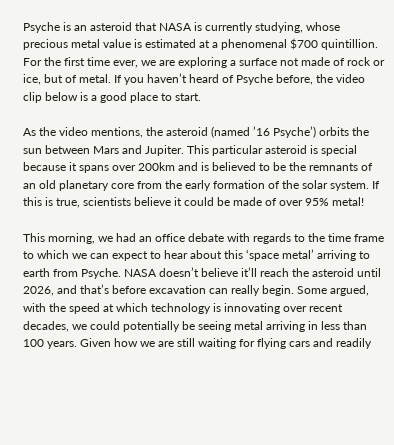Psyche is an asteroid that NASA is currently studying, whose precious metal value is estimated at a phenomenal $700 quintillion. For the first time ever, we are exploring a surface not made of rock or ice, but of metal. If you haven’t heard of Psyche before, the video clip below is a good place to start.

As the video mentions, the asteroid (named ’16 Psyche’) orbits the sun between Mars and Jupiter. This particular asteroid is special because it spans over 200km and is believed to be the remnants of an old planetary core from the early formation of the solar system. If this is true, scientists believe it could be made of over 95% metal!

This morning, we had an office debate with regards to the time frame to which we can expect to hear about this ‘space metal’ arriving to earth from Psyche. NASA doesn’t believe it’ll reach the asteroid until 2026, and that’s before excavation can really begin. Some argued, with the speed at which technology is innovating over recent decades, we could potentially be seeing metal arriving in less than 100 years. Given how we are still waiting for flying cars and readily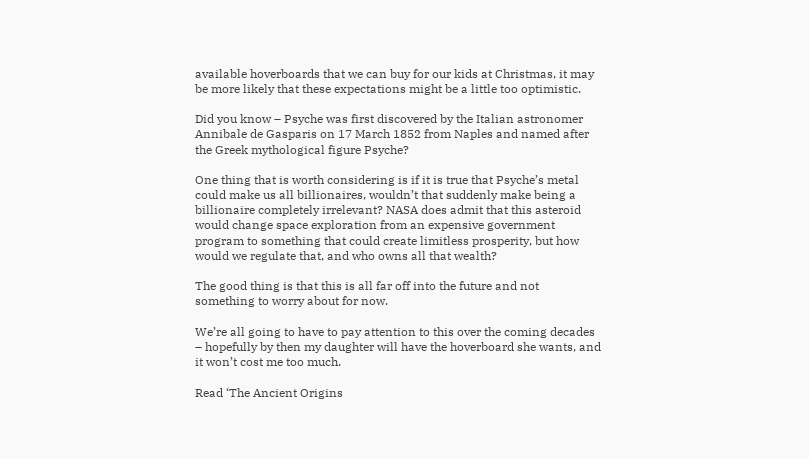available hoverboards that we can buy for our kids at Christmas, it may be more likely that these expectations might be a little too optimistic.

Did you know – Psyche was first discovered by the Italian astronomer Annibale de Gasparis on 17 March 1852 from Naples and named after the Greek mythological figure Psyche?

One thing that is worth considering is if it is true that Psyche’s metal could make us all billionaires, wouldn’t that suddenly make being a billionaire completely irrelevant? NASA does admit that this asteroid would change space exploration from an expensive government program to something that could create limitless prosperity, but how would we regulate that, and who owns all that wealth?

The good thing is that this is all far off into the future and not something to worry about for now.

We’re all going to have to pay attention to this over the coming decades – hopefully by then my daughter will have the hoverboard she wants, and it won’t cost me too much.

Read ‘The Ancient Origins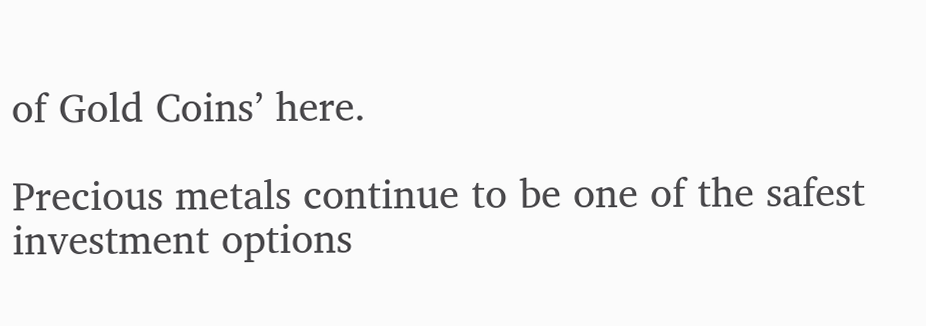of Gold Coins’ here.

Precious metals continue to be one of the safest investment options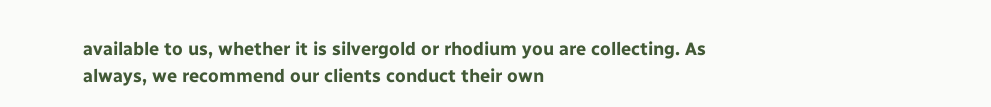available to us, whether it is silvergold or rhodium you are collecting. As always, we recommend our clients conduct their own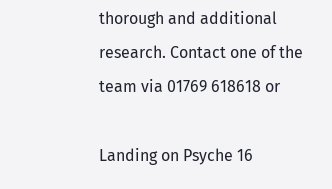thorough and additional research. Contact one of the team via 01769 618618 or

Landing on Psyche 16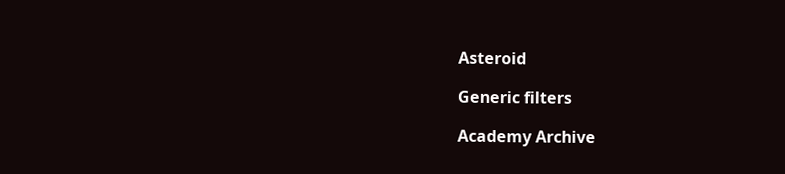Asteroid

Generic filters

Academy Archive